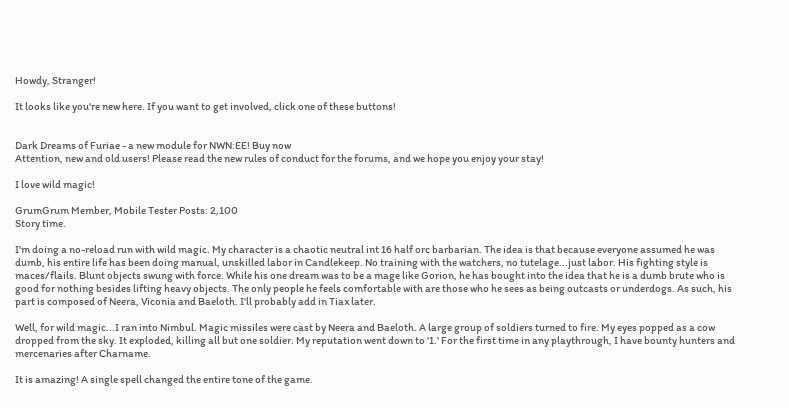Howdy, Stranger!

It looks like you're new here. If you want to get involved, click one of these buttons!


Dark Dreams of Furiae - a new module for NWN:EE! Buy now
Attention, new and old users! Please read the new rules of conduct for the forums, and we hope you enjoy your stay!

I love wild magic!

GrumGrum Member, Mobile Tester Posts: 2,100
Story time.

I'm doing a no-reload run with wild magic. My character is a chaotic neutral int 16 half orc barbarian. The idea is that because everyone assumed he was dumb, his entire life has been doing manual, unskilled labor in Candlekeep. No training with the watchers, no tutelage...just labor. His fighting style is maces/flails. Blunt objects swung with force. While his one dream was to be a mage like Gorion, he has bought into the idea that he is a dumb brute who is good for nothing besides lifting heavy objects. The only people he feels comfortable with are those who he sees as being outcasts or underdogs. As such, his part is composed of Neera, Viconia and Baeloth. I'll probably add in Tiax later.

Well, for wild magic...I ran into Nimbul. Magic missiles were cast by Neera and Baeloth. A large group of soldiers turned to fire. My eyes popped as a cow dropped from the sky. It exploded, killing all but one soldier. My reputation went down to '1.' For the first time in any playthrough, I have bounty hunters and mercenaries after Charname.

It is amazing! A single spell changed the entire tone of the game.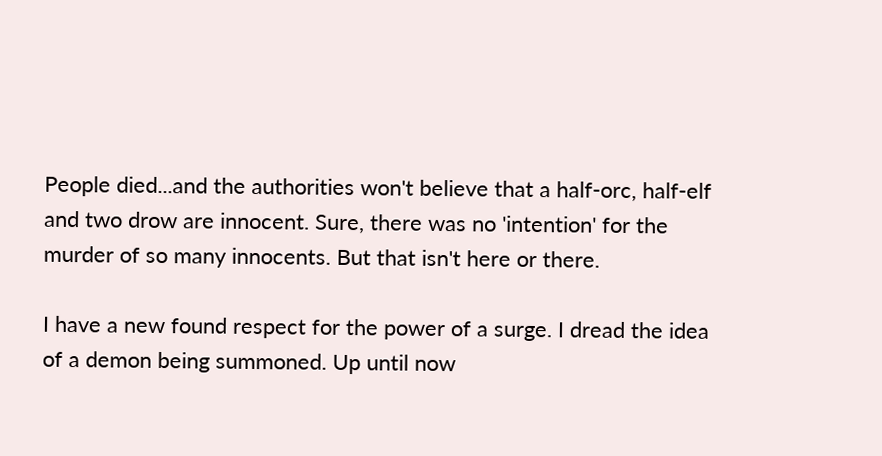People died...and the authorities won't believe that a half-orc, half-elf and two drow are innocent. Sure, there was no 'intention' for the murder of so many innocents. But that isn't here or there.

I have a new found respect for the power of a surge. I dread the idea of a demon being summoned. Up until now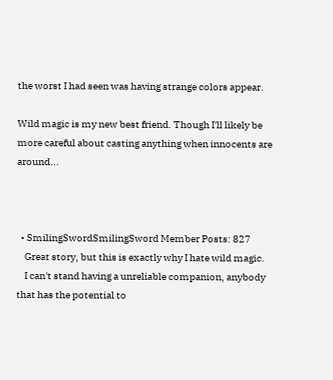the worst I had seen was having strange colors appear.

Wild magic is my new best friend. Though I'll likely be more careful about casting anything when innocents are around...



  • SmilingSwordSmilingSword Member Posts: 827
    Great story, but this is exactly why I hate wild magic.
    I can't stand having a unreliable companion, anybody that has the potential to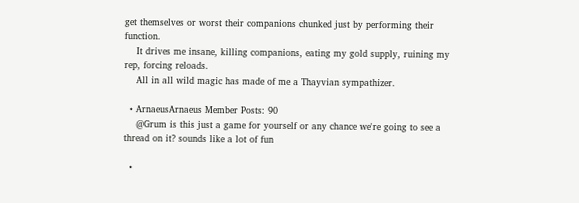get themselves or worst their companions chunked just by performing their function.
    It drives me insane, killing companions, eating my gold supply, ruining my rep, forcing reloads.
    All in all wild magic has made of me a Thayvian sympathizer.

  • ArnaeusArnaeus Member Posts: 90
    @Grum is this just a game for yourself or any chance we're going to see a thread on it? sounds like a lot of fun

  •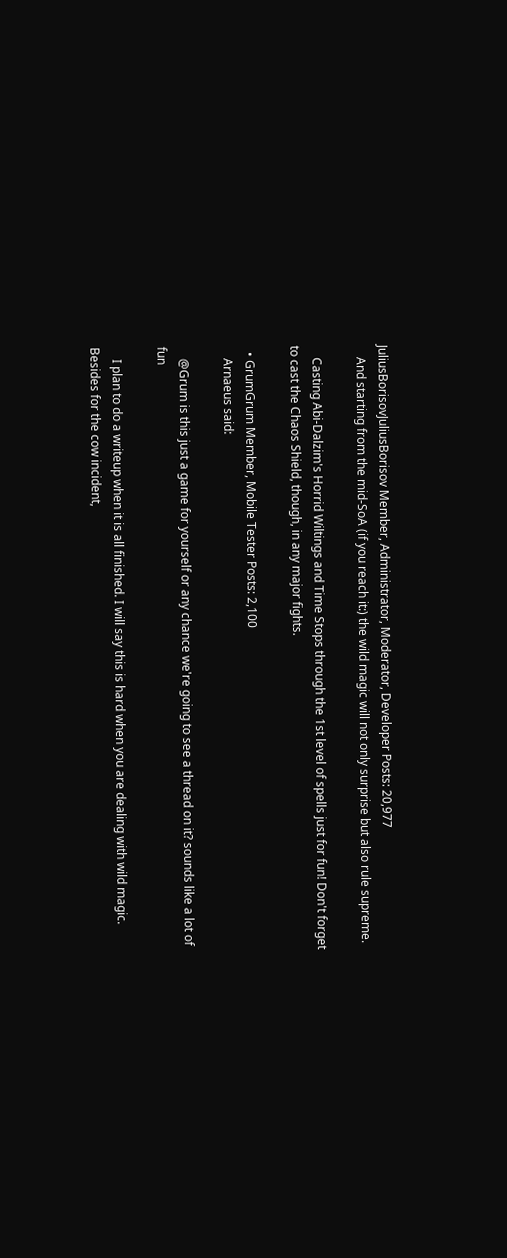JuliusBorisovJuliusBorisov Member, Administrator, Moderator, Developer Posts: 20,977
    And starting from the mid-SoA (if you reach it:) the wild magic will not only surprise but also rule supreme.

    Casting Abi-Dalzim's Horrid Wiltings and Time Stops through the 1st level of spells just for fun! Don't forget to cast the Chaos Shield, though, in any major fights.

  • GrumGrum Member, Mobile Tester Posts: 2,100
    Arnaeus said:

    @Grum is this just a game for yourself or any chance we're going to see a thread on it? sounds like a lot of fun

    I plan to do a writeup when it is all finished. I will say this is hard when you are dealing with wild magic. Besides for the cow incident,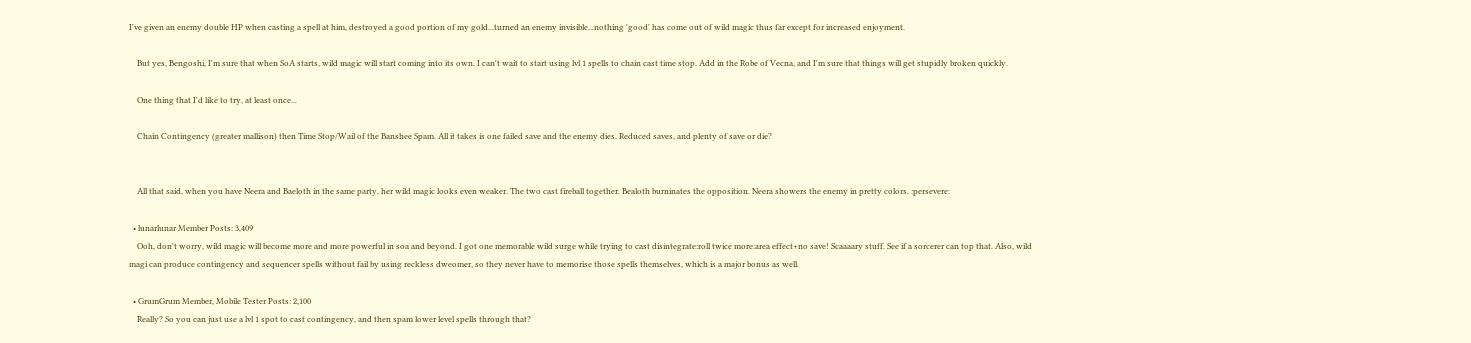I've given an enemy double HP when casting a spell at him, destroyed a good portion of my gold...turned an enemy invisible...nothing 'good' has come out of wild magic thus far except for increased enjoyment.

    But yes, Bengoshi, I'm sure that when SoA starts, wild magic will start coming into its own. I can't wait to start using lvl 1 spells to chain cast time stop. Add in the Robe of Vecna, and I'm sure that things will get stupidly broken quickly.

    One thing that I'd like to try, at least once...

    Chain Contingency (greater mallison) then Time Stop/Wail of the Banshee Spam. All it takes is one failed save and the enemy dies. Reduced saves, and plenty of save or die?


    All that said, when you have Neera and Baeloth in the same party, her wild magic looks even weaker. The two cast fireball together. Bealoth burninates the opposition. Neera showers the enemy in pretty colors. :persevere:

  • lunarlunar Member Posts: 3,409
    Ooh, don't worry, wild magic will become more and more powerful in soa and beyond. I got one memorable wild surge while trying to cast disintegrate:roll twice more:area effect+no save! Scaaaary stuff. See if a sorcerer can top that. Also, wild magi can produce contingency and sequencer spells without fail by using reckless dweomer, so they never have to memorise those spells themselves, which is a major bonus as well.

  • GrumGrum Member, Mobile Tester Posts: 2,100
    Really? So you can just use a lvl 1 spot to cast contingency, and then spam lower level spells through that?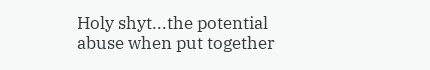Holy shyt...the potential abuse when put together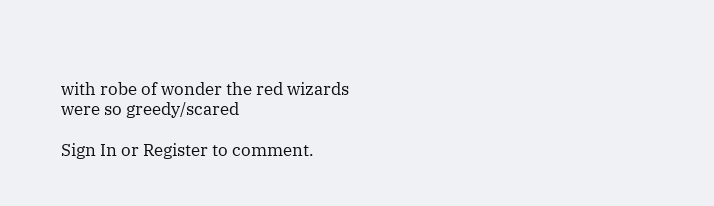with robe of wonder the red wizards were so greedy/scared

Sign In or Register to comment.